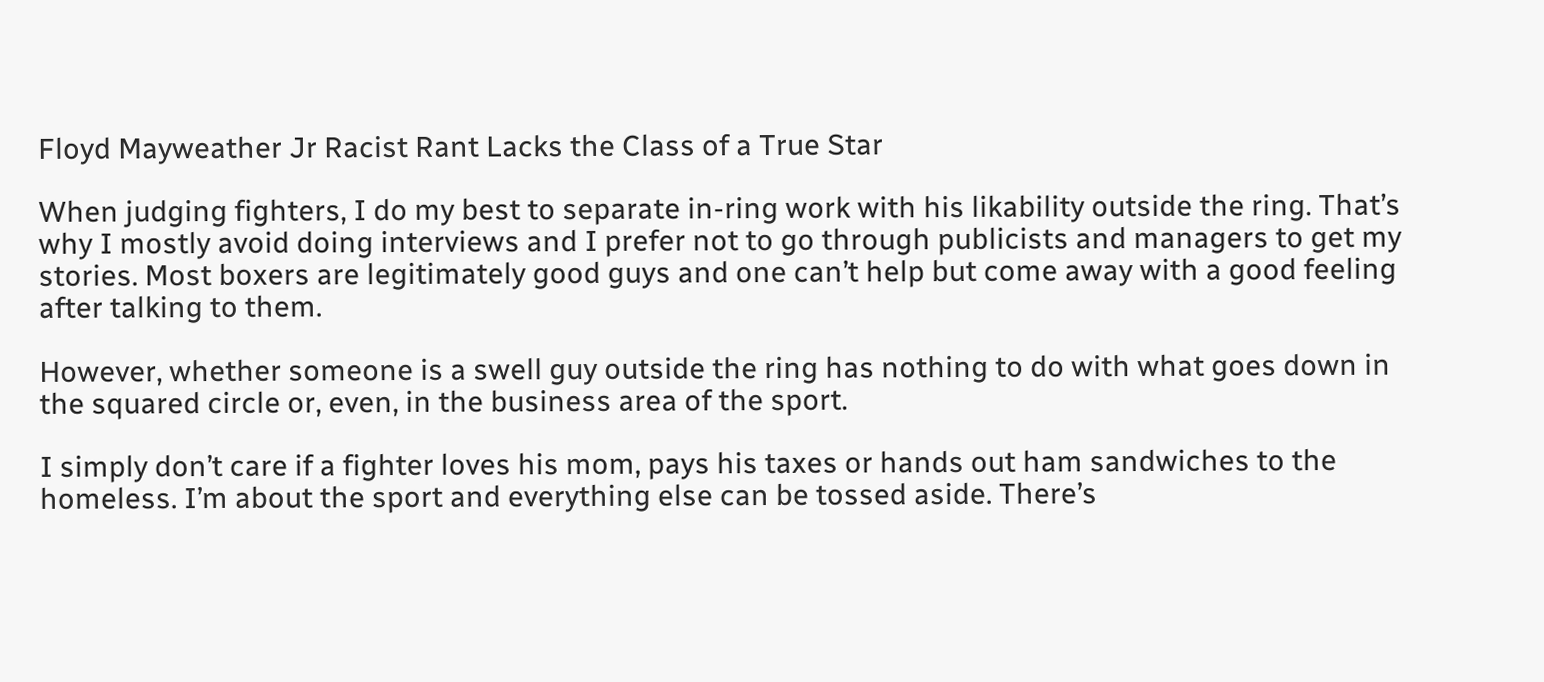Floyd Mayweather Jr Racist Rant Lacks the Class of a True Star

When judging fighters, I do my best to separate in-ring work with his likability outside the ring. That’s why I mostly avoid doing interviews and I prefer not to go through publicists and managers to get my stories. Most boxers are legitimately good guys and one can’t help but come away with a good feeling after talking to them.

However, whether someone is a swell guy outside the ring has nothing to do with what goes down in the squared circle or, even, in the business area of the sport.

I simply don’t care if a fighter loves his mom, pays his taxes or hands out ham sandwiches to the homeless. I’m about the sport and everything else can be tossed aside. There’s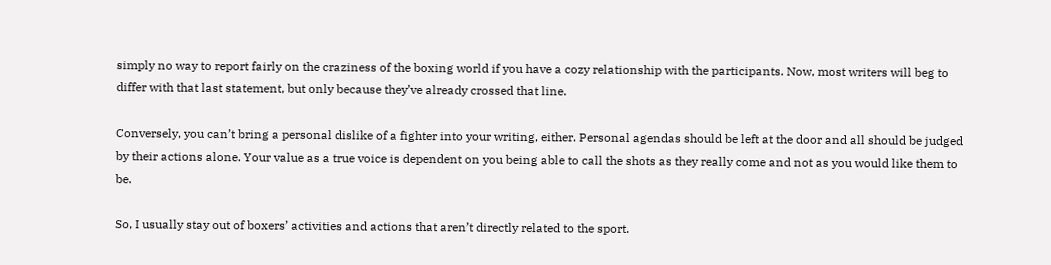simply no way to report fairly on the craziness of the boxing world if you have a cozy relationship with the participants. Now, most writers will beg to differ with that last statement, but only because they’ve already crossed that line.

Conversely, you can’t bring a personal dislike of a fighter into your writing, either. Personal agendas should be left at the door and all should be judged by their actions alone. Your value as a true voice is dependent on you being able to call the shots as they really come and not as you would like them to be.

So, I usually stay out of boxers’ activities and actions that aren’t directly related to the sport.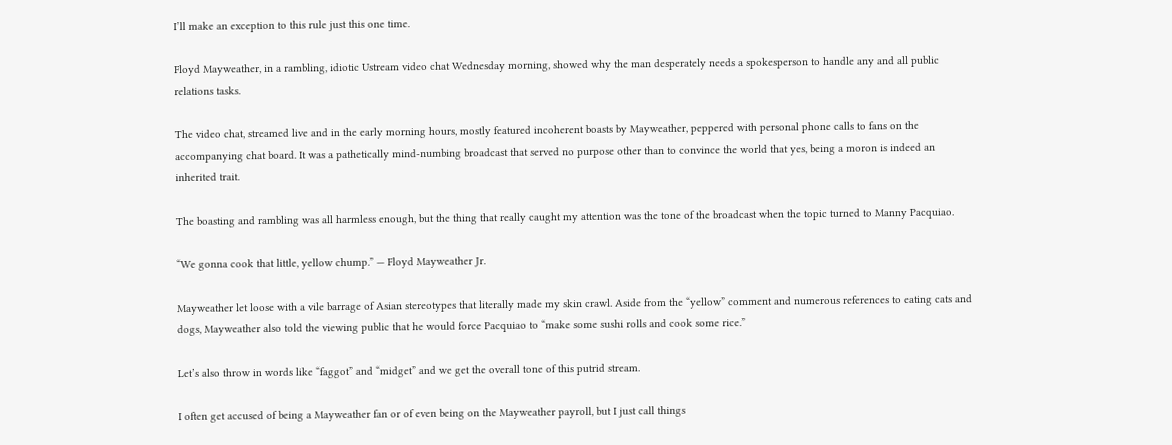I’ll make an exception to this rule just this one time.

Floyd Mayweather, in a rambling, idiotic Ustream video chat Wednesday morning, showed why the man desperately needs a spokesperson to handle any and all public relations tasks.

The video chat, streamed live and in the early morning hours, mostly featured incoherent boasts by Mayweather, peppered with personal phone calls to fans on the accompanying chat board. It was a pathetically mind-numbing broadcast that served no purpose other than to convince the world that yes, being a moron is indeed an inherited trait.

The boasting and rambling was all harmless enough, but the thing that really caught my attention was the tone of the broadcast when the topic turned to Manny Pacquiao.

“We gonna cook that little, yellow chump.” — Floyd Mayweather Jr.

Mayweather let loose with a vile barrage of Asian stereotypes that literally made my skin crawl. Aside from the “yellow” comment and numerous references to eating cats and dogs, Mayweather also told the viewing public that he would force Pacquiao to “make some sushi rolls and cook some rice.”

Let’s also throw in words like “faggot” and “midget” and we get the overall tone of this putrid stream.

I often get accused of being a Mayweather fan or of even being on the Mayweather payroll, but I just call things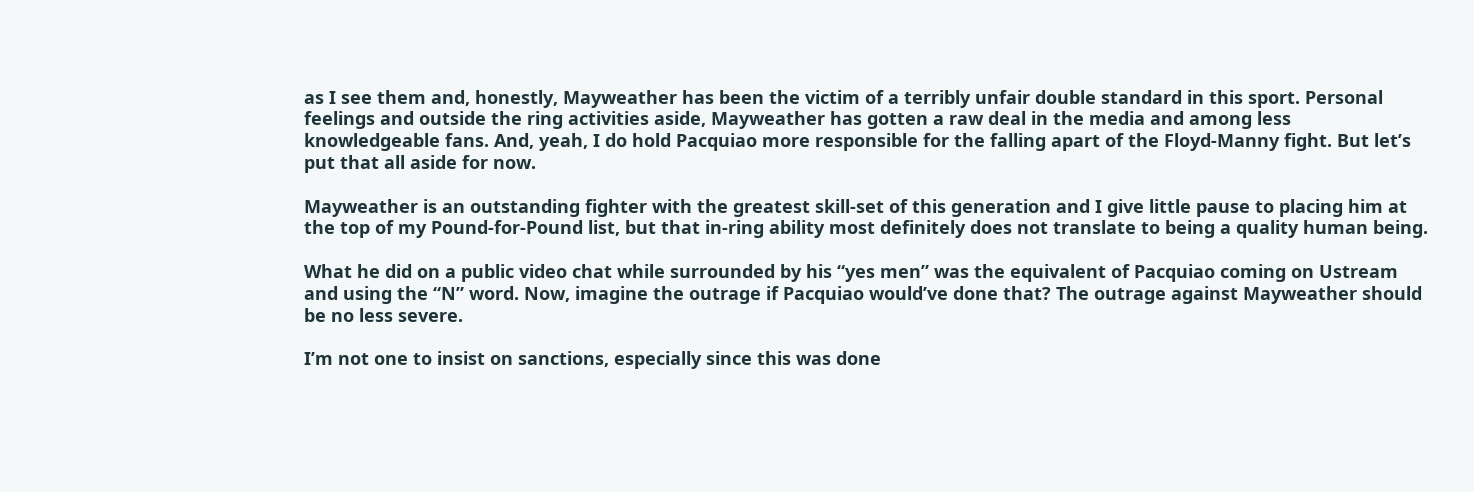as I see them and, honestly, Mayweather has been the victim of a terribly unfair double standard in this sport. Personal feelings and outside the ring activities aside, Mayweather has gotten a raw deal in the media and among less knowledgeable fans. And, yeah, I do hold Pacquiao more responsible for the falling apart of the Floyd-Manny fight. But let’s put that all aside for now.

Mayweather is an outstanding fighter with the greatest skill-set of this generation and I give little pause to placing him at the top of my Pound-for-Pound list, but that in-ring ability most definitely does not translate to being a quality human being.

What he did on a public video chat while surrounded by his “yes men” was the equivalent of Pacquiao coming on Ustream and using the “N” word. Now, imagine the outrage if Pacquiao would’ve done that? The outrage against Mayweather should be no less severe.

I’m not one to insist on sanctions, especially since this was done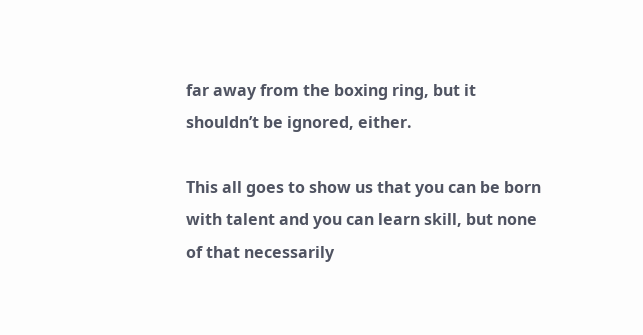far away from the boxing ring, but it shouldn’t be ignored, either.

This all goes to show us that you can be born with talent and you can learn skill, but none of that necessarily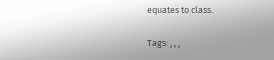equates to class.

Tags: , , ,